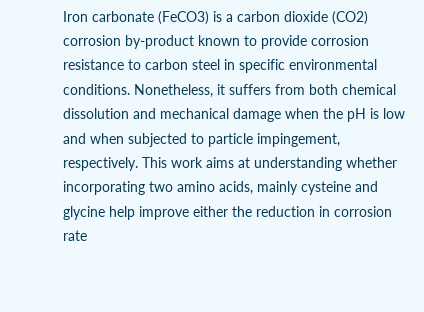Iron carbonate (FeCO3) is a carbon dioxide (CO2) corrosion by-product known to provide corrosion resistance to carbon steel in specific environmental conditions. Nonetheless, it suffers from both chemical dissolution and mechanical damage when the pH is low and when subjected to particle impingement, respectively. This work aims at understanding whether incorporating two amino acids, mainly cysteine and glycine help improve either the reduction in corrosion rate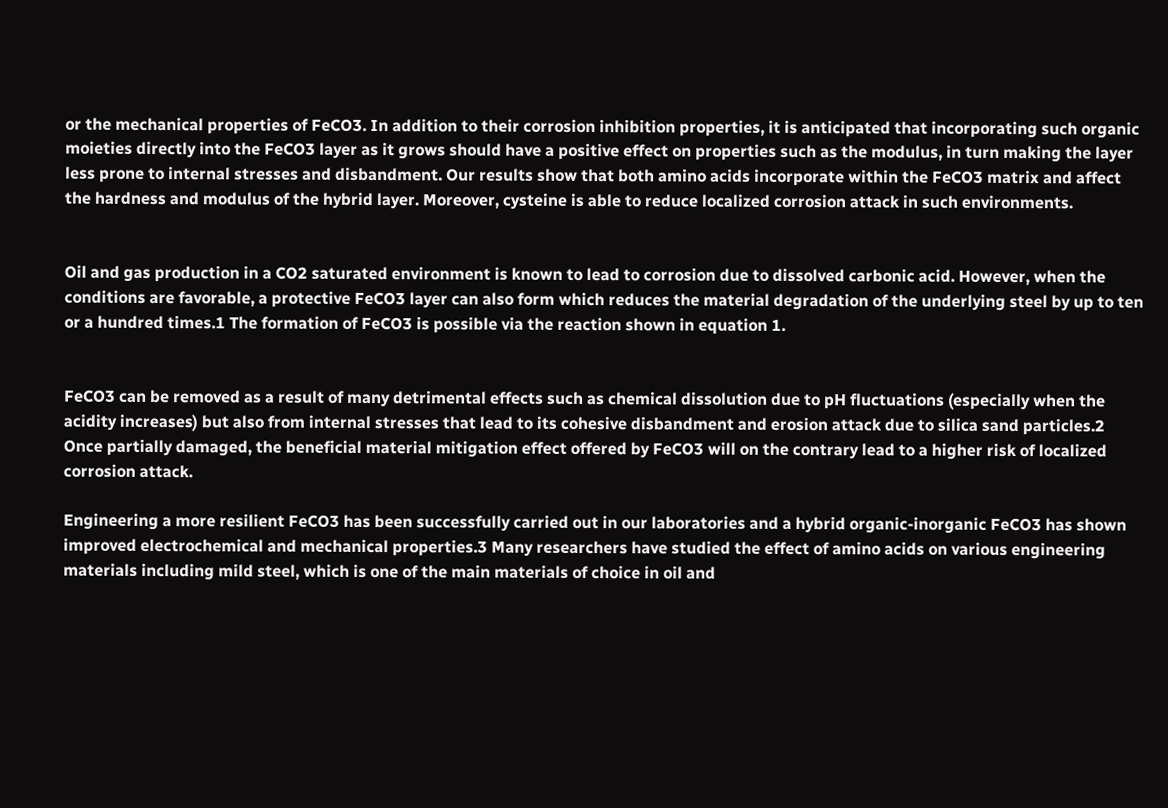or the mechanical properties of FeCO3. In addition to their corrosion inhibition properties, it is anticipated that incorporating such organic moieties directly into the FeCO3 layer as it grows should have a positive effect on properties such as the modulus, in turn making the layer less prone to internal stresses and disbandment. Our results show that both amino acids incorporate within the FeCO3 matrix and affect the hardness and modulus of the hybrid layer. Moreover, cysteine is able to reduce localized corrosion attack in such environments.


Oil and gas production in a CO2 saturated environment is known to lead to corrosion due to dissolved carbonic acid. However, when the conditions are favorable, a protective FeCO3 layer can also form which reduces the material degradation of the underlying steel by up to ten or a hundred times.1 The formation of FeCO3 is possible via the reaction shown in equation 1.


FeCO3 can be removed as a result of many detrimental effects such as chemical dissolution due to pH fluctuations (especially when the acidity increases) but also from internal stresses that lead to its cohesive disbandment and erosion attack due to silica sand particles.2 Once partially damaged, the beneficial material mitigation effect offered by FeCO3 will on the contrary lead to a higher risk of localized corrosion attack.

Engineering a more resilient FeCO3 has been successfully carried out in our laboratories and a hybrid organic-inorganic FeCO3 has shown improved electrochemical and mechanical properties.3 Many researchers have studied the effect of amino acids on various engineering materials including mild steel, which is one of the main materials of choice in oil and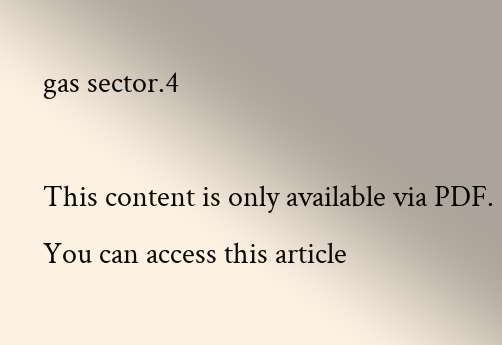gas sector.4

This content is only available via PDF.
You can access this article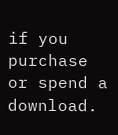if you purchase or spend a download.